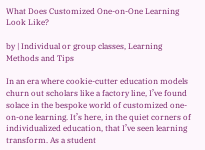What Does Customized One-on-One Learning Look Like?

by | Individual or group classes, Learning Methods and Tips

In an era where cookie-cutter education models churn out scholars like a factory line, I’ve found solace in the bespoke world of customized one-on-one learning. It’s here, in the quiet corners of individualized education, that I’ve seen learning transform. As a student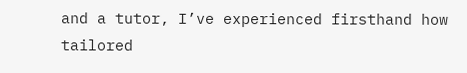and a tutor, I’ve experienced firsthand how tailored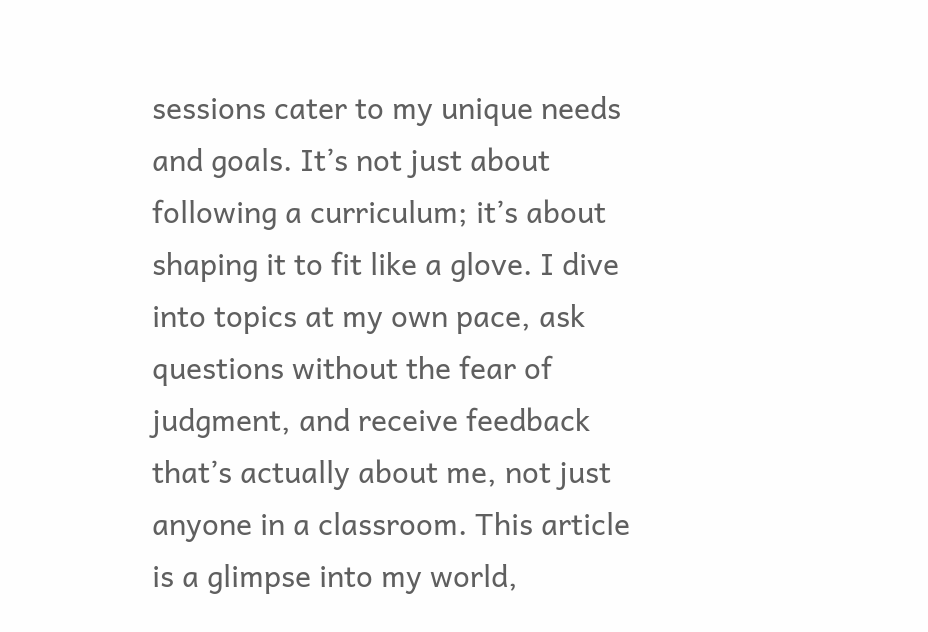sessions cater to my unique needs and goals. It’s not just about following a curriculum; it’s about shaping it to fit like a glove. I dive into topics at my own pace, ask questions without the fear of judgment, and receive feedback that’s actually about me, not just anyone in a classroom. This article is a glimpse into my world,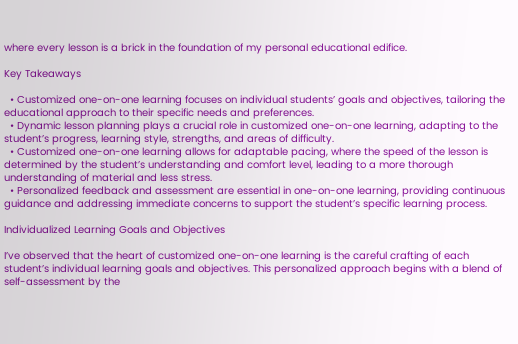where every lesson is a brick in the foundation of my personal educational edifice.

Key Takeaways

  • Customized one-on-one learning focuses on individual students’ goals and objectives, tailoring the educational approach to their specific needs and preferences.
  • Dynamic lesson planning plays a crucial role in customized one-on-one learning, adapting to the student’s progress, learning style, strengths, and areas of difficulty.
  • Customized one-on-one learning allows for adaptable pacing, where the speed of the lesson is determined by the student’s understanding and comfort level, leading to a more thorough understanding of material and less stress.
  • Personalized feedback and assessment are essential in one-on-one learning, providing continuous guidance and addressing immediate concerns to support the student’s specific learning process.

Individualized Learning Goals and Objectives

I’ve observed that the heart of customized one-on-one learning is the careful crafting of each student’s individual learning goals and objectives. This personalized approach begins with a blend of self-assessment by the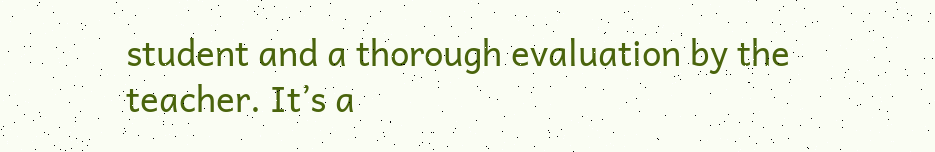student and a thorough evaluation by the teacher. It’s a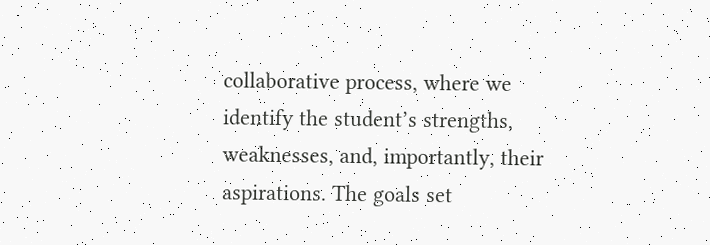collaborative process, where we identify the student’s strengths, weaknesses, and, importantly, their aspirations. The goals set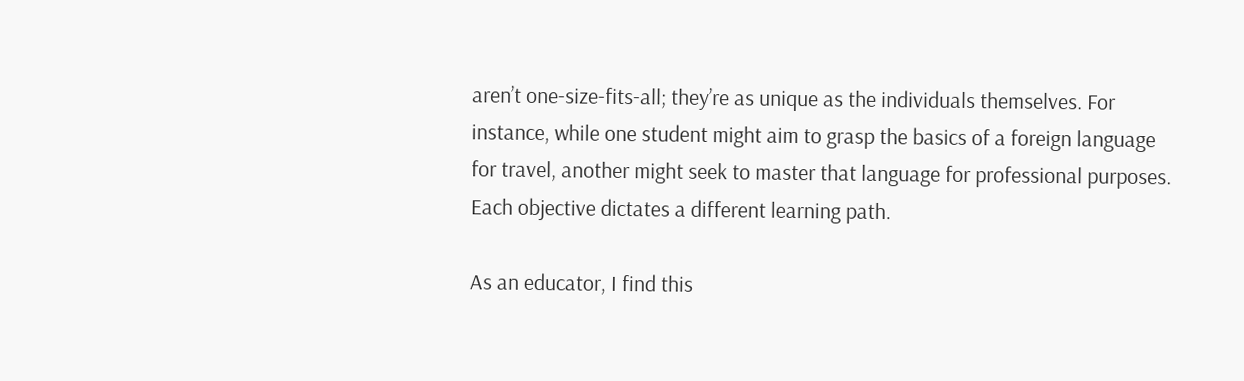aren’t one-size-fits-all; they’re as unique as the individuals themselves. For instance, while one student might aim to grasp the basics of a foreign language for travel, another might seek to master that language for professional purposes. Each objective dictates a different learning path.

As an educator, I find this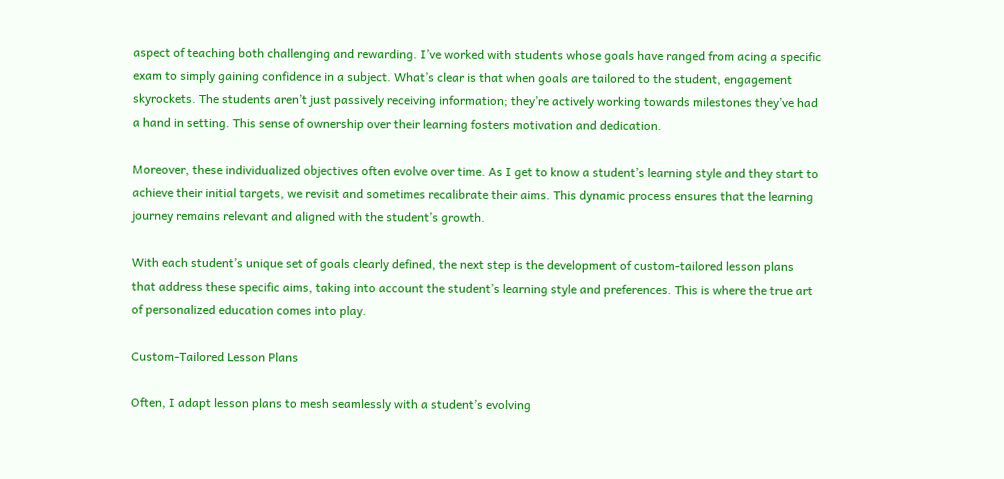aspect of teaching both challenging and rewarding. I’ve worked with students whose goals have ranged from acing a specific exam to simply gaining confidence in a subject. What’s clear is that when goals are tailored to the student, engagement skyrockets. The students aren’t just passively receiving information; they’re actively working towards milestones they’ve had a hand in setting. This sense of ownership over their learning fosters motivation and dedication.

Moreover, these individualized objectives often evolve over time. As I get to know a student’s learning style and they start to achieve their initial targets, we revisit and sometimes recalibrate their aims. This dynamic process ensures that the learning journey remains relevant and aligned with the student’s growth.

With each student’s unique set of goals clearly defined, the next step is the development of custom-tailored lesson plans that address these specific aims, taking into account the student’s learning style and preferences. This is where the true art of personalized education comes into play.

Custom-Tailored Lesson Plans

Often, I adapt lesson plans to mesh seamlessly with a student’s evolving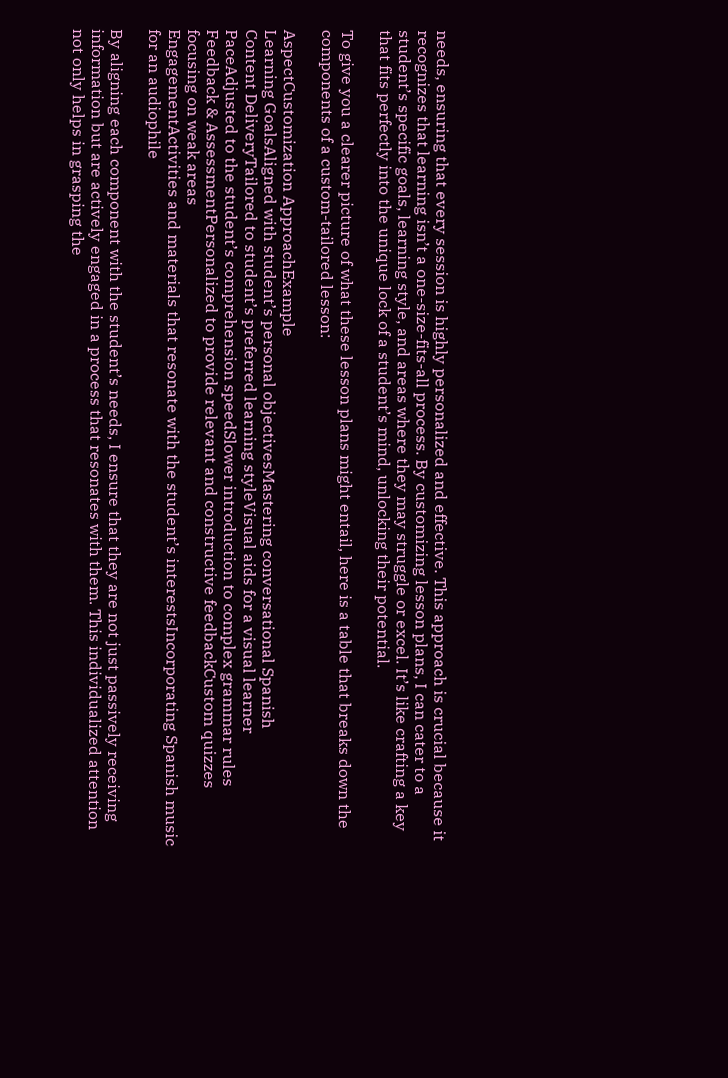needs, ensuring that every session is highly personalized and effective. This approach is crucial because it recognizes that learning isn’t a one-size-fits-all process. By customizing lesson plans, I can cater to a student’s specific goals, learning style, and areas where they may struggle or excel. It’s like crafting a key that fits perfectly into the unique lock of a student’s mind, unlocking their potential.

To give you a clearer picture of what these lesson plans might entail, here is a table that breaks down the components of a custom-tailored lesson:

AspectCustomization ApproachExample
Learning GoalsAligned with student’s personal objectivesMastering conversational Spanish
Content DeliveryTailored to student’s preferred learning styleVisual aids for a visual learner
PaceAdjusted to the student’s comprehension speedSlower introduction to complex grammar rules
Feedback & AssessmentPersonalized to provide relevant and constructive feedbackCustom quizzes focusing on weak areas
EngagementActivities and materials that resonate with the student’s interestsIncorporating Spanish music for an audiophile

By aligning each component with the student’s needs, I ensure that they are not just passively receiving information but are actively engaged in a process that resonates with them. This individualized attention not only helps in grasping the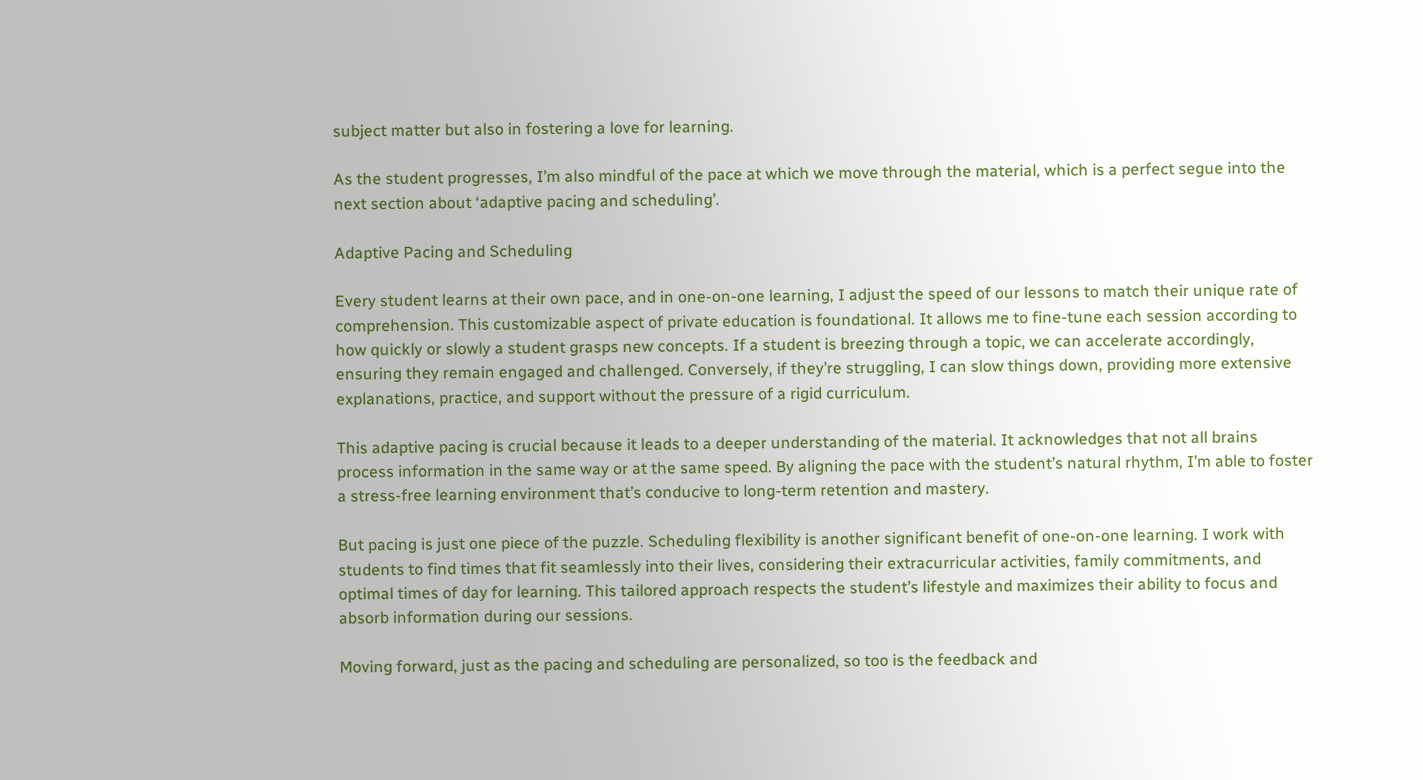subject matter but also in fostering a love for learning.

As the student progresses, I’m also mindful of the pace at which we move through the material, which is a perfect segue into the next section about ‘adaptive pacing and scheduling’.

Adaptive Pacing and Scheduling

Every student learns at their own pace, and in one-on-one learning, I adjust the speed of our lessons to match their unique rate of comprehension. This customizable aspect of private education is foundational. It allows me to fine-tune each session according to how quickly or slowly a student grasps new concepts. If a student is breezing through a topic, we can accelerate accordingly, ensuring they remain engaged and challenged. Conversely, if they’re struggling, I can slow things down, providing more extensive explanations, practice, and support without the pressure of a rigid curriculum.

This adaptive pacing is crucial because it leads to a deeper understanding of the material. It acknowledges that not all brains process information in the same way or at the same speed. By aligning the pace with the student’s natural rhythm, I’m able to foster a stress-free learning environment that’s conducive to long-term retention and mastery.

But pacing is just one piece of the puzzle. Scheduling flexibility is another significant benefit of one-on-one learning. I work with students to find times that fit seamlessly into their lives, considering their extracurricular activities, family commitments, and optimal times of day for learning. This tailored approach respects the student’s lifestyle and maximizes their ability to focus and absorb information during our sessions.

Moving forward, just as the pacing and scheduling are personalized, so too is the feedback and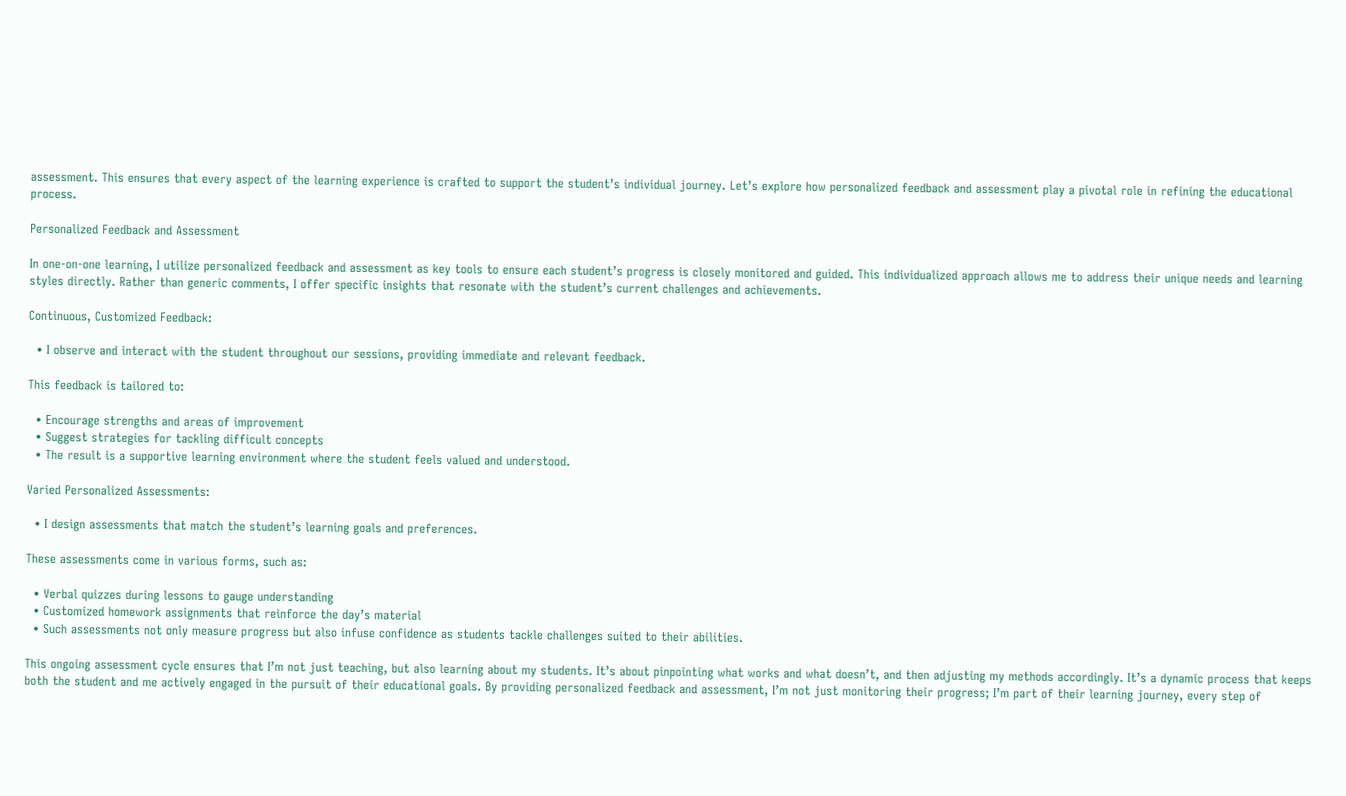assessment. This ensures that every aspect of the learning experience is crafted to support the student’s individual journey. Let’s explore how personalized feedback and assessment play a pivotal role in refining the educational process.

Personalized Feedback and Assessment

In one-on-one learning, I utilize personalized feedback and assessment as key tools to ensure each student’s progress is closely monitored and guided. This individualized approach allows me to address their unique needs and learning styles directly. Rather than generic comments, I offer specific insights that resonate with the student’s current challenges and achievements.

Continuous, Customized Feedback:

  • I observe and interact with the student throughout our sessions, providing immediate and relevant feedback.

This feedback is tailored to:

  • Encourage strengths and areas of improvement
  • Suggest strategies for tackling difficult concepts
  • The result is a supportive learning environment where the student feels valued and understood.

Varied Personalized Assessments:

  • I design assessments that match the student’s learning goals and preferences.

These assessments come in various forms, such as:

  • Verbal quizzes during lessons to gauge understanding
  • Customized homework assignments that reinforce the day’s material
  • Such assessments not only measure progress but also infuse confidence as students tackle challenges suited to their abilities.

This ongoing assessment cycle ensures that I’m not just teaching, but also learning about my students. It’s about pinpointing what works and what doesn’t, and then adjusting my methods accordingly. It’s a dynamic process that keeps both the student and me actively engaged in the pursuit of their educational goals. By providing personalized feedback and assessment, I’m not just monitoring their progress; I’m part of their learning journey, every step of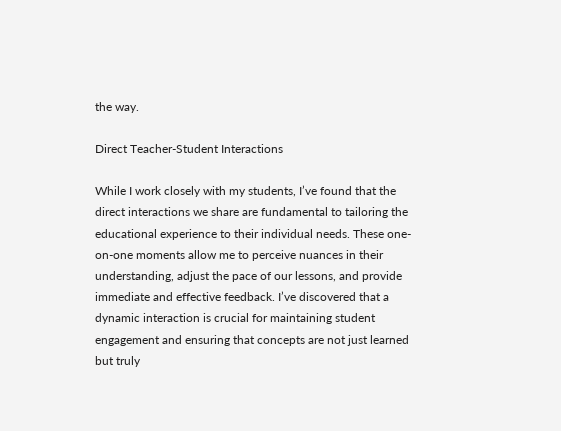the way.

Direct Teacher-Student Interactions

While I work closely with my students, I’ve found that the direct interactions we share are fundamental to tailoring the educational experience to their individual needs. These one-on-one moments allow me to perceive nuances in their understanding, adjust the pace of our lessons, and provide immediate and effective feedback. I’ve discovered that a dynamic interaction is crucial for maintaining student engagement and ensuring that concepts are not just learned but truly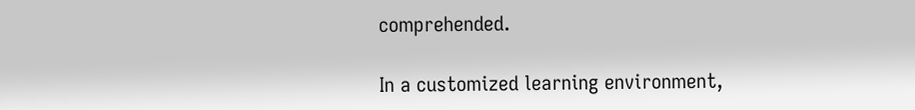comprehended.

In a customized learning environment,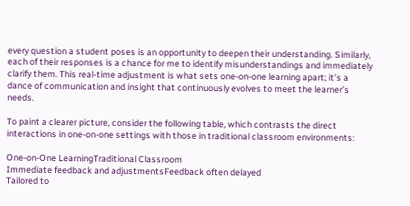every question a student poses is an opportunity to deepen their understanding. Similarly, each of their responses is a chance for me to identify misunderstandings and immediately clarify them. This real-time adjustment is what sets one-on-one learning apart; it’s a dance of communication and insight that continuously evolves to meet the learner’s needs.

To paint a clearer picture, consider the following table, which contrasts the direct interactions in one-on-one settings with those in traditional classroom environments:

One-on-One LearningTraditional Classroom
Immediate feedback and adjustmentsFeedback often delayed
Tailored to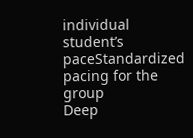individual student’s paceStandardized pacing for the group
Deep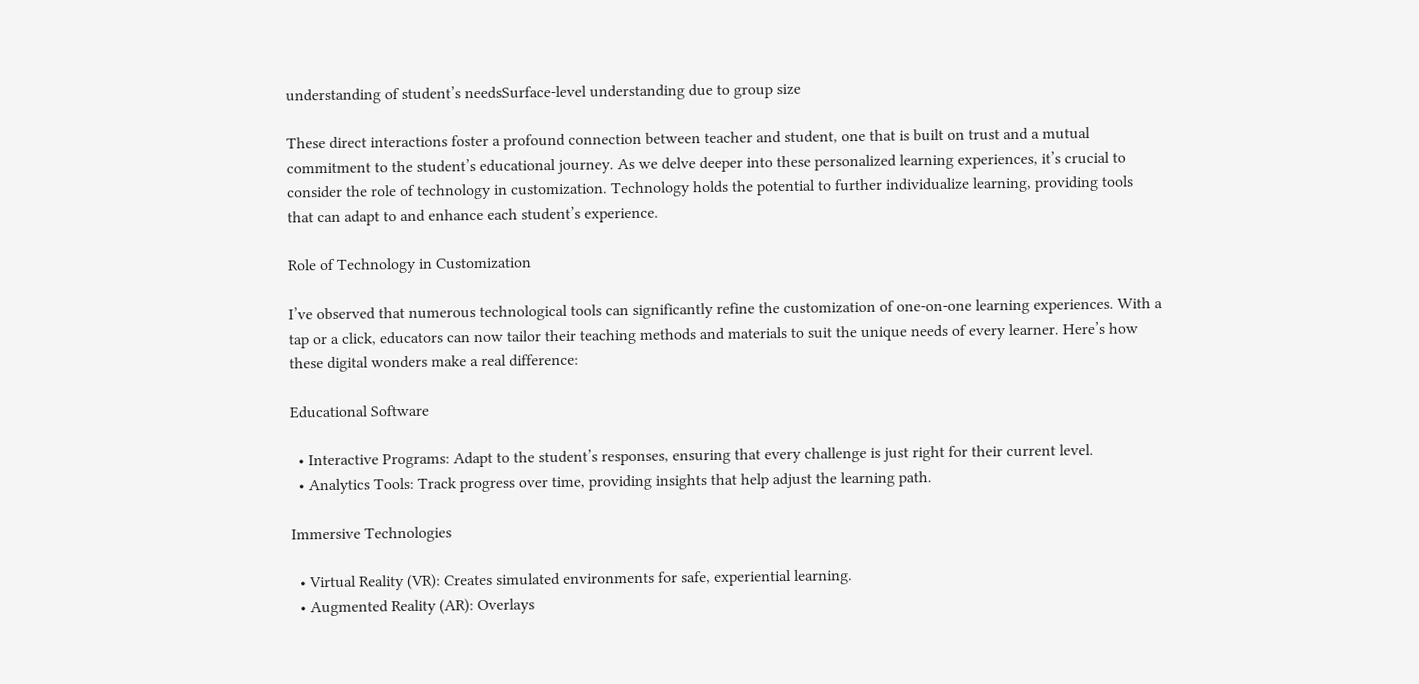understanding of student’s needsSurface-level understanding due to group size

These direct interactions foster a profound connection between teacher and student, one that is built on trust and a mutual commitment to the student’s educational journey. As we delve deeper into these personalized learning experiences, it’s crucial to consider the role of technology in customization. Technology holds the potential to further individualize learning, providing tools that can adapt to and enhance each student’s experience.

Role of Technology in Customization

I’ve observed that numerous technological tools can significantly refine the customization of one-on-one learning experiences. With a tap or a click, educators can now tailor their teaching methods and materials to suit the unique needs of every learner. Here’s how these digital wonders make a real difference:

Educational Software

  • Interactive Programs: Adapt to the student’s responses, ensuring that every challenge is just right for their current level.
  • Analytics Tools: Track progress over time, providing insights that help adjust the learning path.

Immersive Technologies

  • Virtual Reality (VR): Creates simulated environments for safe, experiential learning.
  • Augmented Reality (AR): Overlays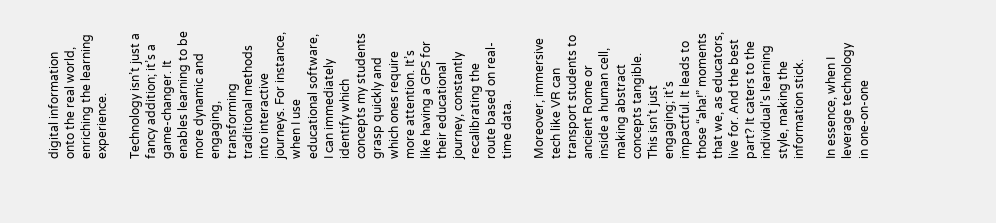digital information onto the real world, enriching the learning experience.

Technology isn’t just a fancy addition; it’s a game-changer. It enables learning to be more dynamic and engaging, transforming traditional methods into interactive journeys. For instance, when I use educational software, I can immediately identify which concepts my students grasp quickly and which ones require more attention. It’s like having a GPS for their educational journey, constantly recalibrating the route based on real-time data.

Moreover, immersive tech like VR can transport students to ancient Rome or inside a human cell, making abstract concepts tangible. This isn’t just engaging; it’s impactful. It leads to those “aha!” moments that we, as educators, live for. And the best part? It caters to the individual’s learning style, making the information stick.

In essence, when I leverage technology in one-on-one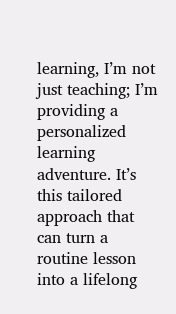learning, I’m not just teaching; I’m providing a personalized learning adventure. It’s this tailored approach that can turn a routine lesson into a lifelong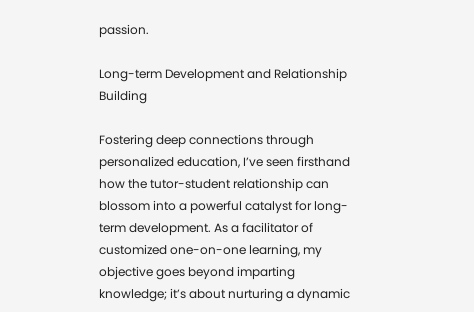passion.

Long-term Development and Relationship Building

Fostering deep connections through personalized education, I’ve seen firsthand how the tutor-student relationship can blossom into a powerful catalyst for long-term development. As a facilitator of customized one-on-one learning, my objective goes beyond imparting knowledge; it’s about nurturing a dynamic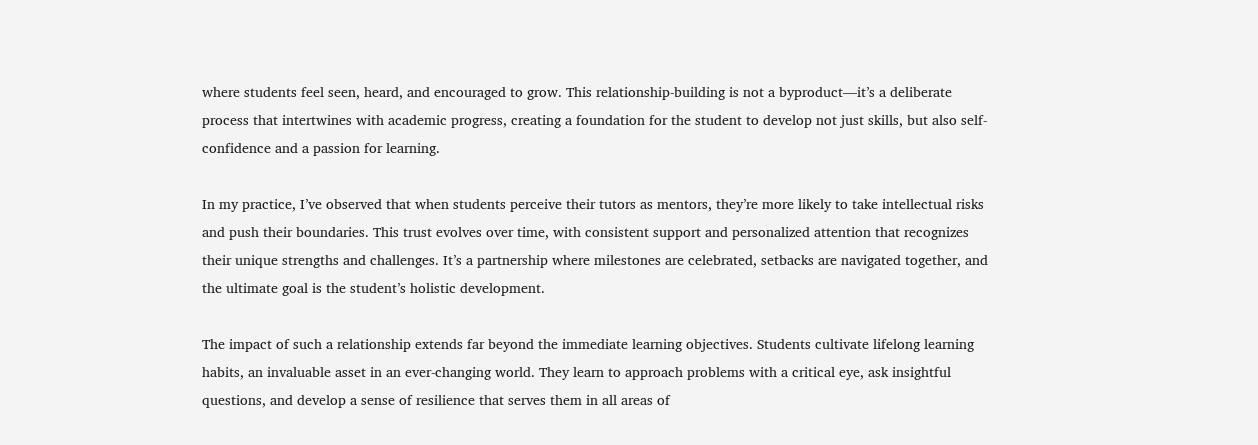where students feel seen, heard, and encouraged to grow. This relationship-building is not a byproduct—it’s a deliberate process that intertwines with academic progress, creating a foundation for the student to develop not just skills, but also self-confidence and a passion for learning.

In my practice, I’ve observed that when students perceive their tutors as mentors, they’re more likely to take intellectual risks and push their boundaries. This trust evolves over time, with consistent support and personalized attention that recognizes their unique strengths and challenges. It’s a partnership where milestones are celebrated, setbacks are navigated together, and the ultimate goal is the student’s holistic development.

The impact of such a relationship extends far beyond the immediate learning objectives. Students cultivate lifelong learning habits, an invaluable asset in an ever-changing world. They learn to approach problems with a critical eye, ask insightful questions, and develop a sense of resilience that serves them in all areas of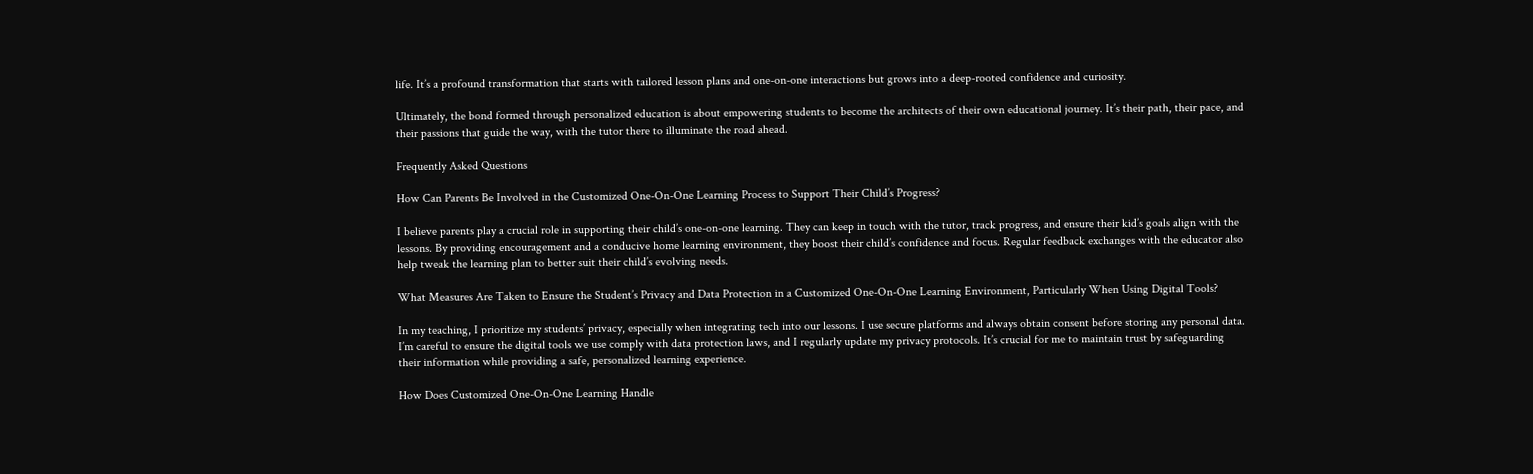life. It’s a profound transformation that starts with tailored lesson plans and one-on-one interactions but grows into a deep-rooted confidence and curiosity.

Ultimately, the bond formed through personalized education is about empowering students to become the architects of their own educational journey. It’s their path, their pace, and their passions that guide the way, with the tutor there to illuminate the road ahead.

Frequently Asked Questions

How Can Parents Be Involved in the Customized One-On-One Learning Process to Support Their Child’s Progress?

I believe parents play a crucial role in supporting their child’s one-on-one learning. They can keep in touch with the tutor, track progress, and ensure their kid’s goals align with the lessons. By providing encouragement and a conducive home learning environment, they boost their child’s confidence and focus. Regular feedback exchanges with the educator also help tweak the learning plan to better suit their child’s evolving needs.

What Measures Are Taken to Ensure the Student’s Privacy and Data Protection in a Customized One-On-One Learning Environment, Particularly When Using Digital Tools?

In my teaching, I prioritize my students’ privacy, especially when integrating tech into our lessons. I use secure platforms and always obtain consent before storing any personal data. I’m careful to ensure the digital tools we use comply with data protection laws, and I regularly update my privacy protocols. It’s crucial for me to maintain trust by safeguarding their information while providing a safe, personalized learning experience.

How Does Customized One-On-One Learning Handle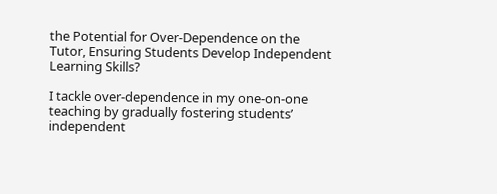the Potential for Over-Dependence on the Tutor, Ensuring Students Develop Independent Learning Skills?

I tackle over-dependence in my one-on-one teaching by gradually fostering students’ independent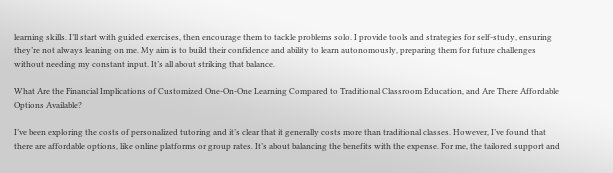learning skills. I’ll start with guided exercises, then encourage them to tackle problems solo. I provide tools and strategies for self-study, ensuring they’re not always leaning on me. My aim is to build their confidence and ability to learn autonomously, preparing them for future challenges without needing my constant input. It’s all about striking that balance.

What Are the Financial Implications of Customized One-On-One Learning Compared to Traditional Classroom Education, and Are There Affordable Options Available?

I’ve been exploring the costs of personalized tutoring and it’s clear that it generally costs more than traditional classes. However, I’ve found that there are affordable options, like online platforms or group rates. It’s about balancing the benefits with the expense. For me, the tailored support and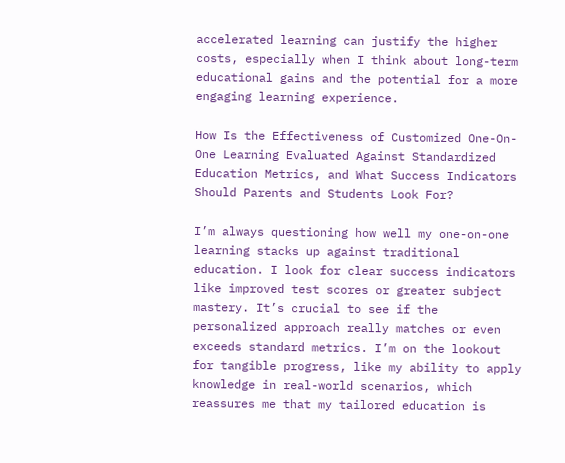accelerated learning can justify the higher costs, especially when I think about long-term educational gains and the potential for a more engaging learning experience.

How Is the Effectiveness of Customized One-On-One Learning Evaluated Against Standardized Education Metrics, and What Success Indicators Should Parents and Students Look For?

I’m always questioning how well my one-on-one learning stacks up against traditional education. I look for clear success indicators like improved test scores or greater subject mastery. It’s crucial to see if the personalized approach really matches or even exceeds standard metrics. I’m on the lookout for tangible progress, like my ability to apply knowledge in real-world scenarios, which reassures me that my tailored education is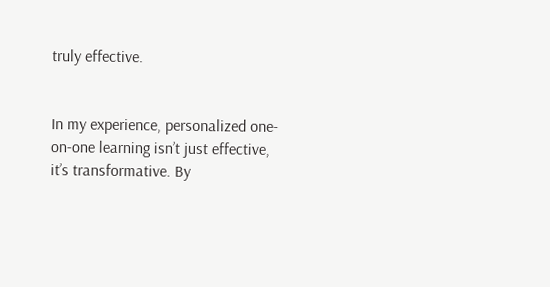truly effective.


In my experience, personalized one-on-one learning isn’t just effective, it’s transformative. By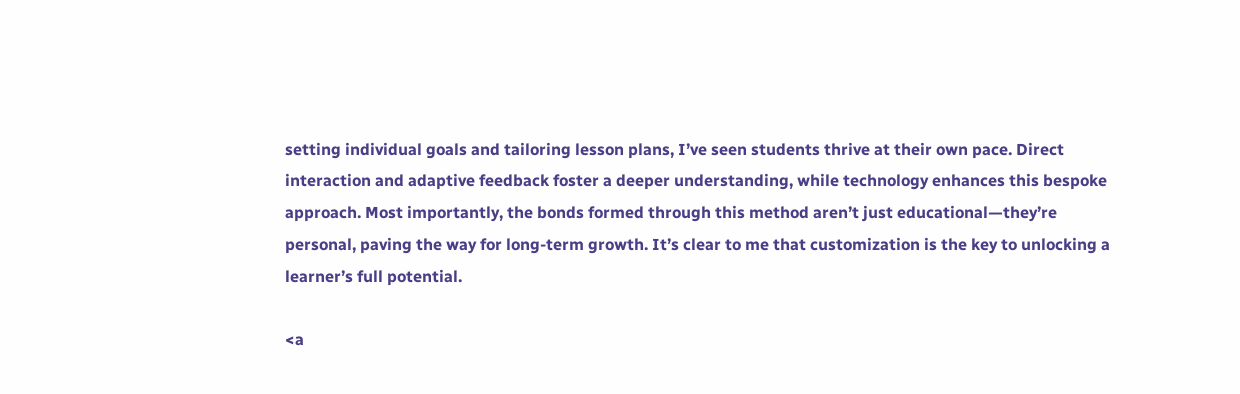setting individual goals and tailoring lesson plans, I’ve seen students thrive at their own pace. Direct interaction and adaptive feedback foster a deeper understanding, while technology enhances this bespoke approach. Most importantly, the bonds formed through this method aren’t just educational—they’re personal, paving the way for long-term growth. It’s clear to me that customization is the key to unlocking a learner’s full potential.

<a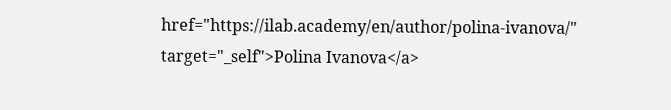href="https://ilab.academy/en/author/polina-ivanova/" target="_self">Polina Ivanova</a>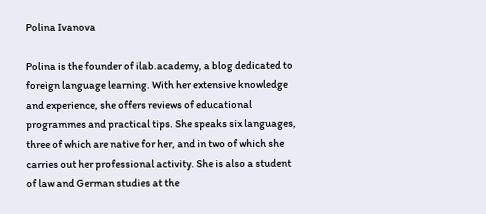Polina Ivanova

Polina is the founder of ilab.academy, a blog dedicated to foreign language learning. With her extensive knowledge and experience, she offers reviews of educational programmes and practical tips. She speaks six languages, three of which are native for her, and in two of which she carries out her professional activity. She is also a student of law and German studies at the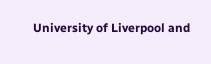University of Liverpool and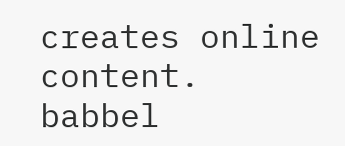creates online content.
babbel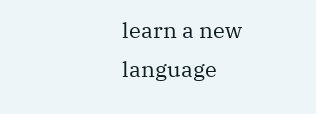learn a new language